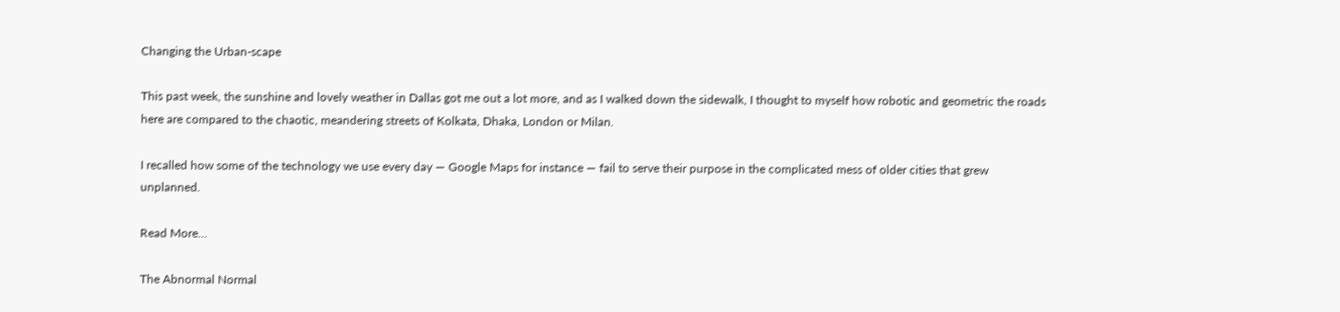Changing the Urban-scape

This past week, the sunshine and lovely weather in Dallas got me out a lot more, and as I walked down the sidewalk, I thought to myself how robotic and geometric the roads here are compared to the chaotic, meandering streets of Kolkata, Dhaka, London or Milan.

I recalled how some of the technology we use every day — Google Maps for instance — fail to serve their purpose in the complicated mess of older cities that grew unplanned.

Read More…

The Abnormal Normal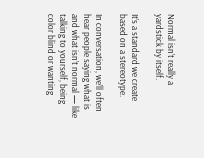Normal isn’t really a yardstick by itself.

It’s a standard we create based on a stereotype.

In conversation, we’ll often hear people saying what is and what isn’t normal — like talking to yourself, being color blind or wanting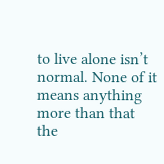to live alone isn’t normal. None of it means anything more than that the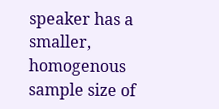speaker has a smaller, homogenous sample size of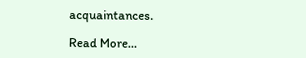acquaintances.

Read More…